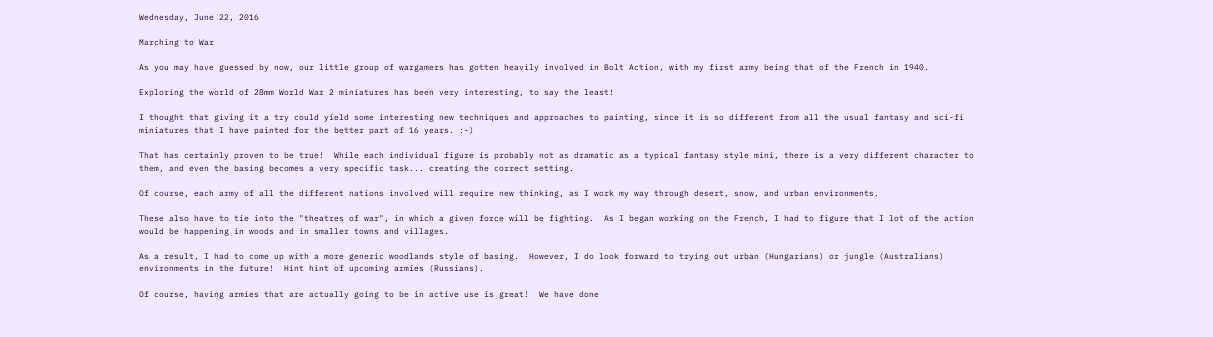Wednesday, June 22, 2016

Marching to War

As you may have guessed by now, our little group of wargamers has gotten heavily involved in Bolt Action, with my first army being that of the French in 1940.

Exploring the world of 28mm World War 2 miniatures has been very interesting, to say the least!

I thought that giving it a try could yield some interesting new techniques and approaches to painting, since it is so different from all the usual fantasy and sci-fi miniatures that I have painted for the better part of 16 years. :-)

That has certainly proven to be true!  While each individual figure is probably not as dramatic as a typical fantasy style mini, there is a very different character to them, and even the basing becomes a very specific task... creating the correct setting.

Of course, each army of all the different nations involved will require new thinking, as I work my way through desert, snow, and urban environments.

These also have to tie into the "theatres of war", in which a given force will be fighting.  As I began working on the French, I had to figure that I lot of the action would be happening in woods and in smaller towns and villages.

As a result, I had to come up with a more generic woodlands style of basing.  However, I do look forward to trying out urban (Hungarians) or jungle (Australians) environments in the future!  Hint hint of upcoming armies (Russians).

Of course, having armies that are actually going to be in active use is great!  We have done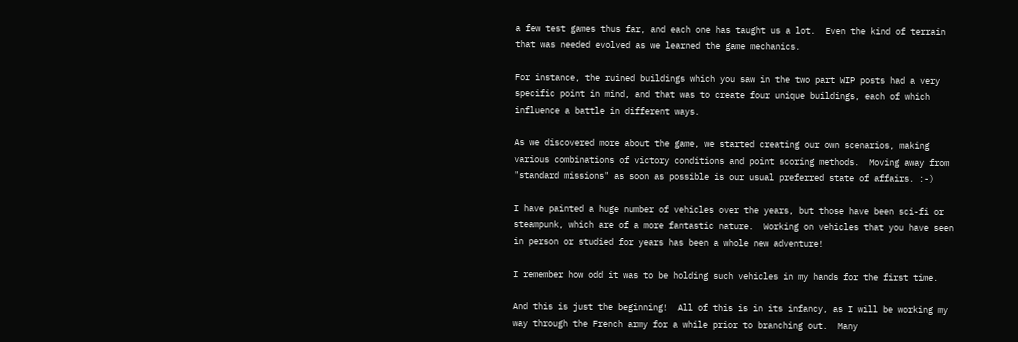a few test games thus far, and each one has taught us a lot.  Even the kind of terrain that was needed evolved as we learned the game mechanics.

For instance, the ruined buildings which you saw in the two part WIP posts had a very specific point in mind, and that was to create four unique buildings, each of which influence a battle in different ways.

As we discovered more about the game, we started creating our own scenarios, making various combinations of victory conditions and point scoring methods.  Moving away from "standard missions" as soon as possible is our usual preferred state of affairs. :-)

I have painted a huge number of vehicles over the years, but those have been sci-fi or steampunk, which are of a more fantastic nature.  Working on vehicles that you have seen in person or studied for years has been a whole new adventure!

I remember how odd it was to be holding such vehicles in my hands for the first time.

And this is just the beginning!  All of this is in its infancy, as I will be working my way through the French army for a while prior to branching out.  Many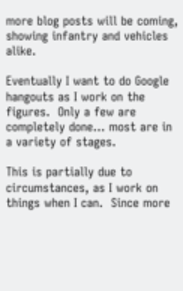more blog posts will be coming, showing infantry and vehicles alike.

Eventually I want to do Google hangouts as I work on the figures.  Only a few are completely done... most are in a variety of stages.

This is partially due to circumstances, as I work on things when I can.  Since more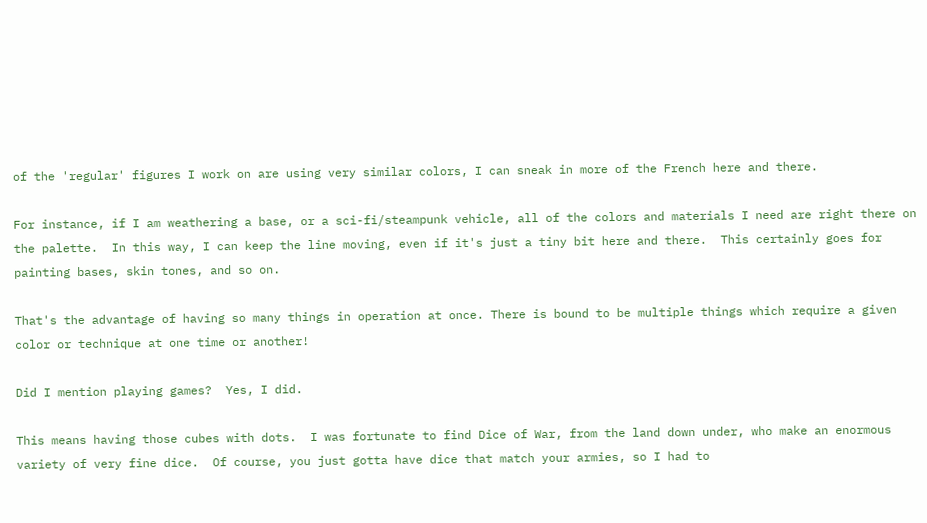of the 'regular' figures I work on are using very similar colors, I can sneak in more of the French here and there.

For instance, if I am weathering a base, or a sci-fi/steampunk vehicle, all of the colors and materials I need are right there on the palette.  In this way, I can keep the line moving, even if it's just a tiny bit here and there.  This certainly goes for painting bases, skin tones, and so on.

That's the advantage of having so many things in operation at once. There is bound to be multiple things which require a given color or technique at one time or another!

Did I mention playing games?  Yes, I did.

This means having those cubes with dots.  I was fortunate to find Dice of War, from the land down under, who make an enormous variety of very fine dice.  Of course, you just gotta have dice that match your armies, so I had to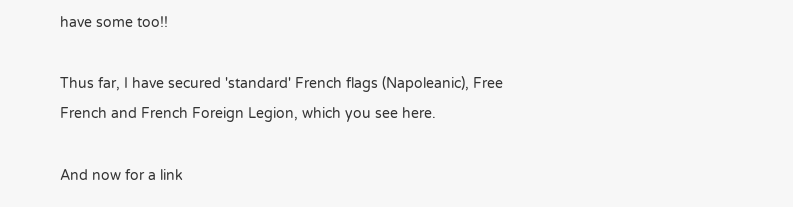have some too!!

Thus far, I have secured 'standard' French flags (Napoleanic), Free French and French Foreign Legion, which you see here.

And now for a link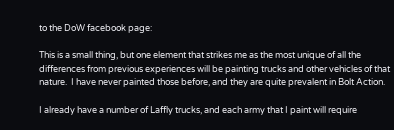to the DoW facebook page:

This is a small thing, but one element that strikes me as the most unique of all the differences from previous experiences will be painting trucks and other vehicles of that nature.  I have never painted those before, and they are quite prevalent in Bolt Action.

I already have a number of Laffly trucks, and each army that I paint will require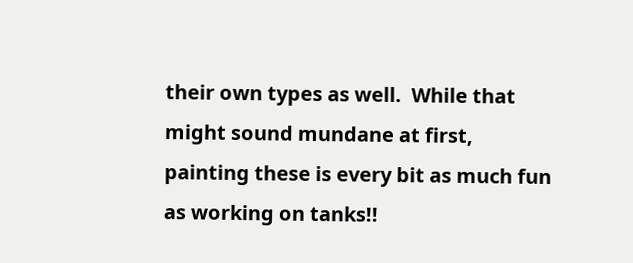their own types as well.  While that might sound mundane at first, painting these is every bit as much fun as working on tanks!!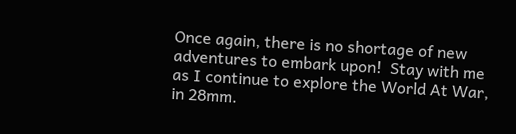Once again, there is no shortage of new adventures to embark upon!  Stay with me as I continue to explore the World At War, in 28mm.